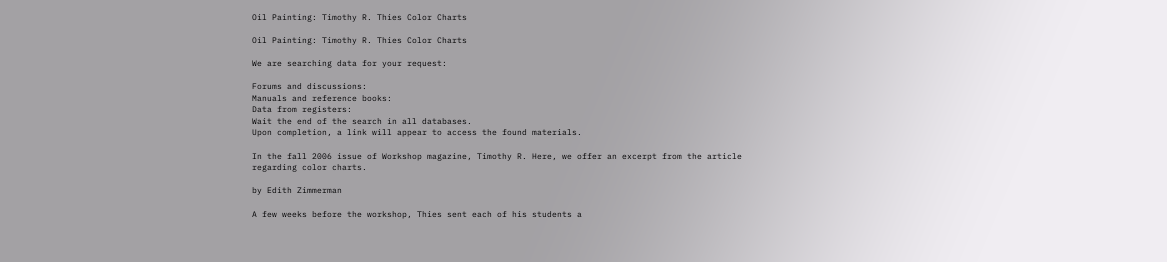Oil Painting: Timothy R. Thies Color Charts

Oil Painting: Timothy R. Thies Color Charts

We are searching data for your request:

Forums and discussions:
Manuals and reference books:
Data from registers:
Wait the end of the search in all databases.
Upon completion, a link will appear to access the found materials.

In the fall 2006 issue of Workshop magazine, Timothy R. Here, we offer an excerpt from the article regarding color charts.

by Edith Zimmerman

A few weeks before the workshop, Thies sent each of his students a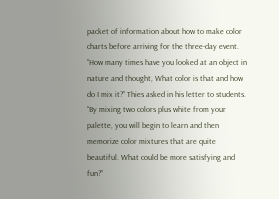packet of information about how to make color charts before arriving for the three-day event. “How many times have you looked at an object in nature and thought, What color is that and how do I mix it?” Thies asked in his letter to students. “By mixing two colors plus white from your palette, you will begin to learn and then memorize color mixtures that are quite beautiful. What could be more satisfying and fun?”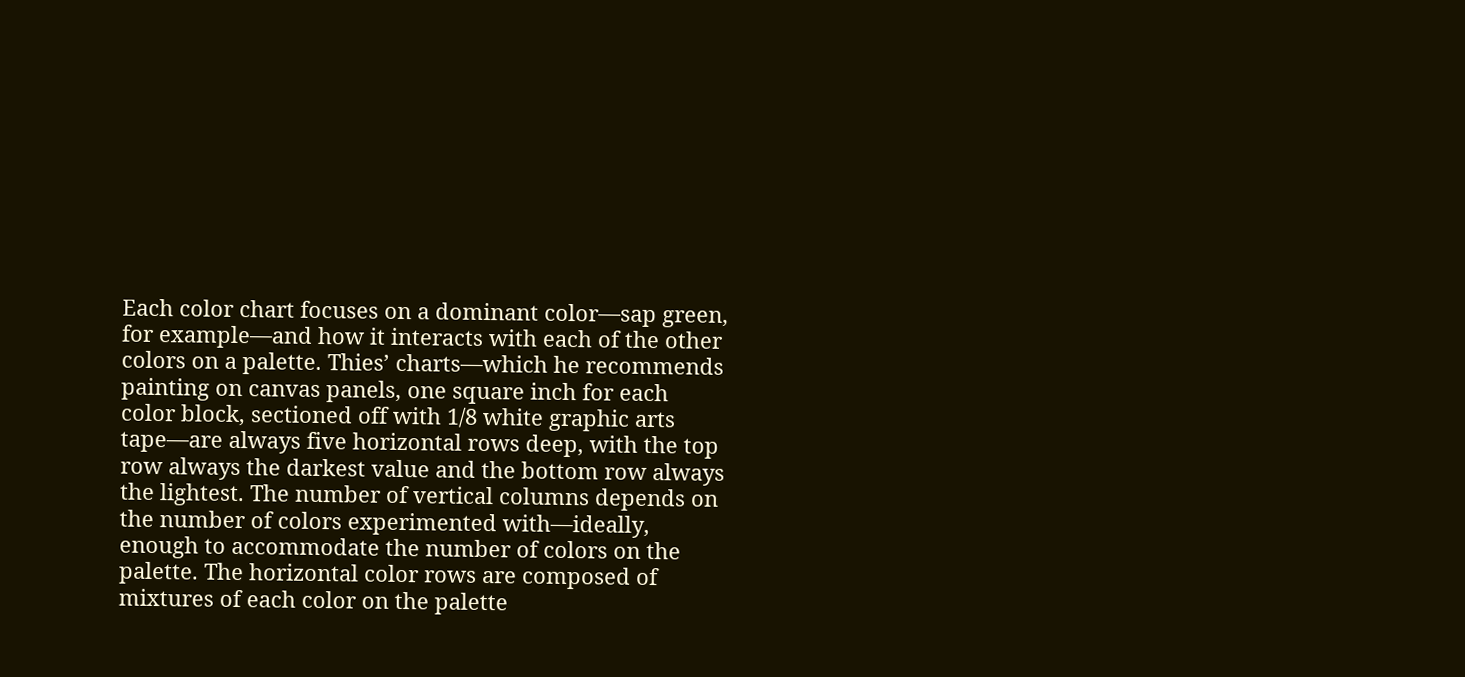Each color chart focuses on a dominant color—sap green, for example—and how it interacts with each of the other colors on a palette. Thies’ charts—which he recommends painting on canvas panels, one square inch for each color block, sectioned off with 1/8 white graphic arts tape—are always five horizontal rows deep, with the top row always the darkest value and the bottom row always the lightest. The number of vertical columns depends on the number of colors experimented with—ideally, enough to accommodate the number of colors on the palette. The horizontal color rows are composed of mixtures of each color on the palette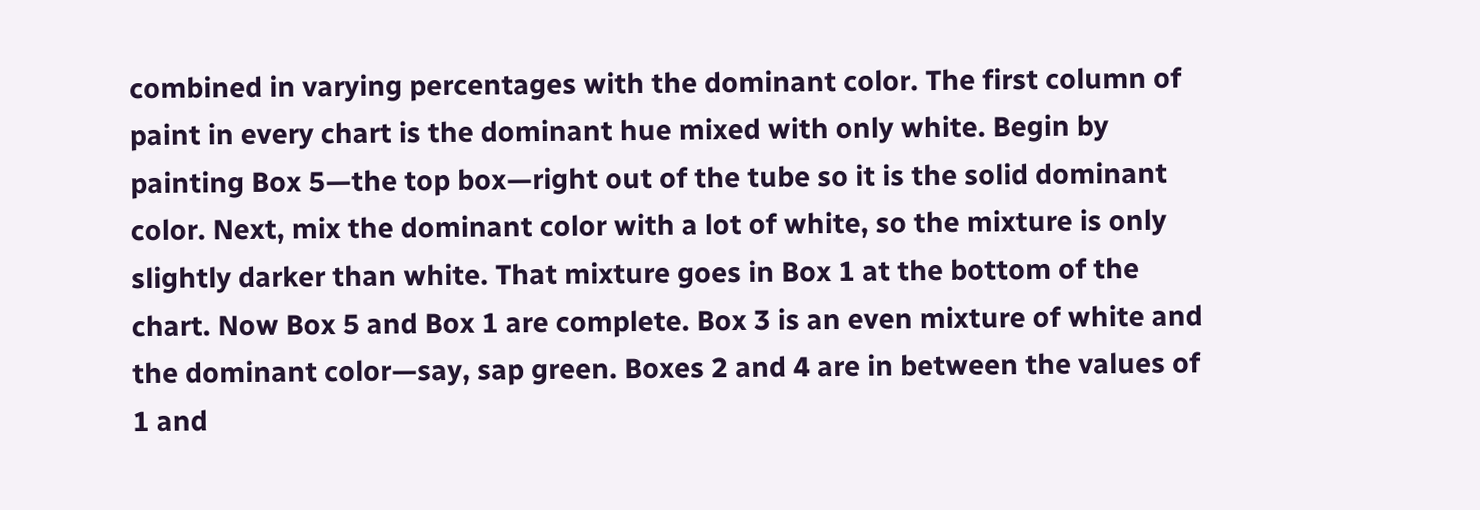combined in varying percentages with the dominant color. The first column of paint in every chart is the dominant hue mixed with only white. Begin by painting Box 5—the top box—right out of the tube so it is the solid dominant color. Next, mix the dominant color with a lot of white, so the mixture is only slightly darker than white. That mixture goes in Box 1 at the bottom of the chart. Now Box 5 and Box 1 are complete. Box 3 is an even mixture of white and the dominant color—say, sap green. Boxes 2 and 4 are in between the values of 1 and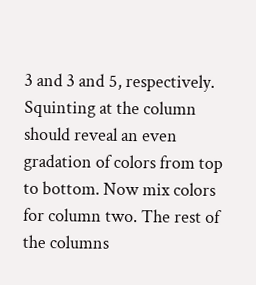3 and 3 and 5, respectively. Squinting at the column should reveal an even gradation of colors from top to bottom. Now mix colors for column two. The rest of the columns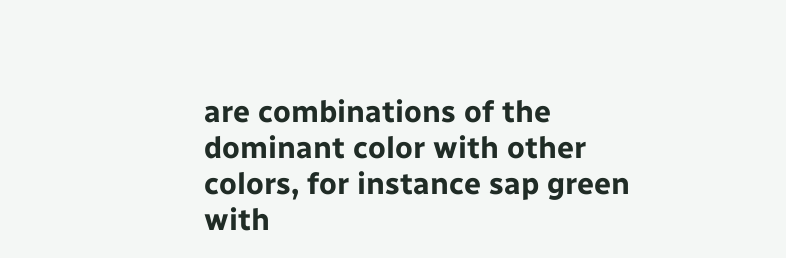are combinations of the dominant color with other colors, for instance sap green with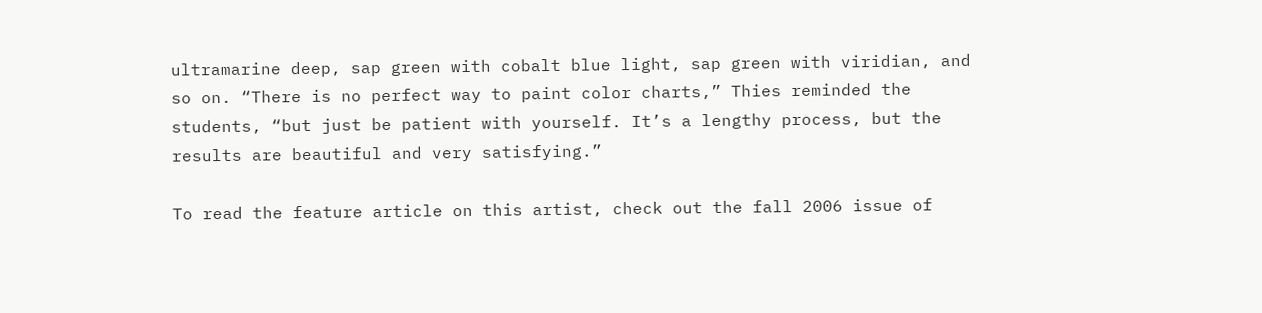ultramarine deep, sap green with cobalt blue light, sap green with viridian, and so on. “There is no perfect way to paint color charts,” Thies reminded the students, “but just be patient with yourself. It’s a lengthy process, but the results are beautiful and very satisfying.”

To read the feature article on this artist, check out the fall 2006 issue of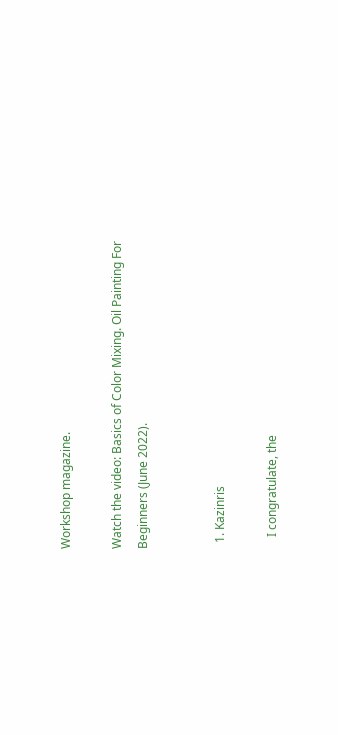Workshop magazine.

Watch the video: Basics of Color Mixing. Oil Painting For Beginners (June 2022).


  1. Kazinris

    I congratulate, the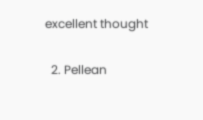excellent thought

  2. Pellean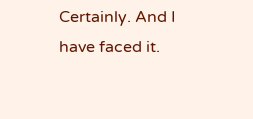Certainly. And I have faced it.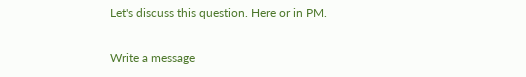Let's discuss this question. Here or in PM.

Write a message